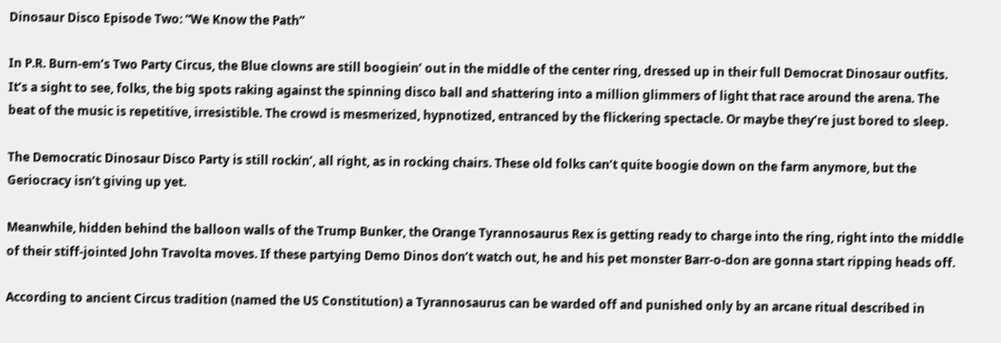Dinosaur Disco Episode Two: “We Know the Path”

In P.R. Burn-em’s Two Party Circus, the Blue clowns are still boogiein’ out in the middle of the center ring, dressed up in their full Democrat Dinosaur outfits. It’s a sight to see, folks, the big spots raking against the spinning disco ball and shattering into a million glimmers of light that race around the arena. The beat of the music is repetitive, irresistible. The crowd is mesmerized, hypnotized, entranced by the flickering spectacle. Or maybe they’re just bored to sleep.

The Democratic Dinosaur Disco Party is still rockin’, all right, as in rocking chairs. These old folks can’t quite boogie down on the farm anymore, but the Geriocracy isn’t giving up yet.

Meanwhile, hidden behind the balloon walls of the Trump Bunker, the Orange Tyrannosaurus Rex is getting ready to charge into the ring, right into the middle of their stiff-jointed John Travolta moves. If these partying Demo Dinos don’t watch out, he and his pet monster Barr-o-don are gonna start ripping heads off.

According to ancient Circus tradition (named the US Constitution) a Tyrannosaurus can be warded off and punished only by an arcane ritual described in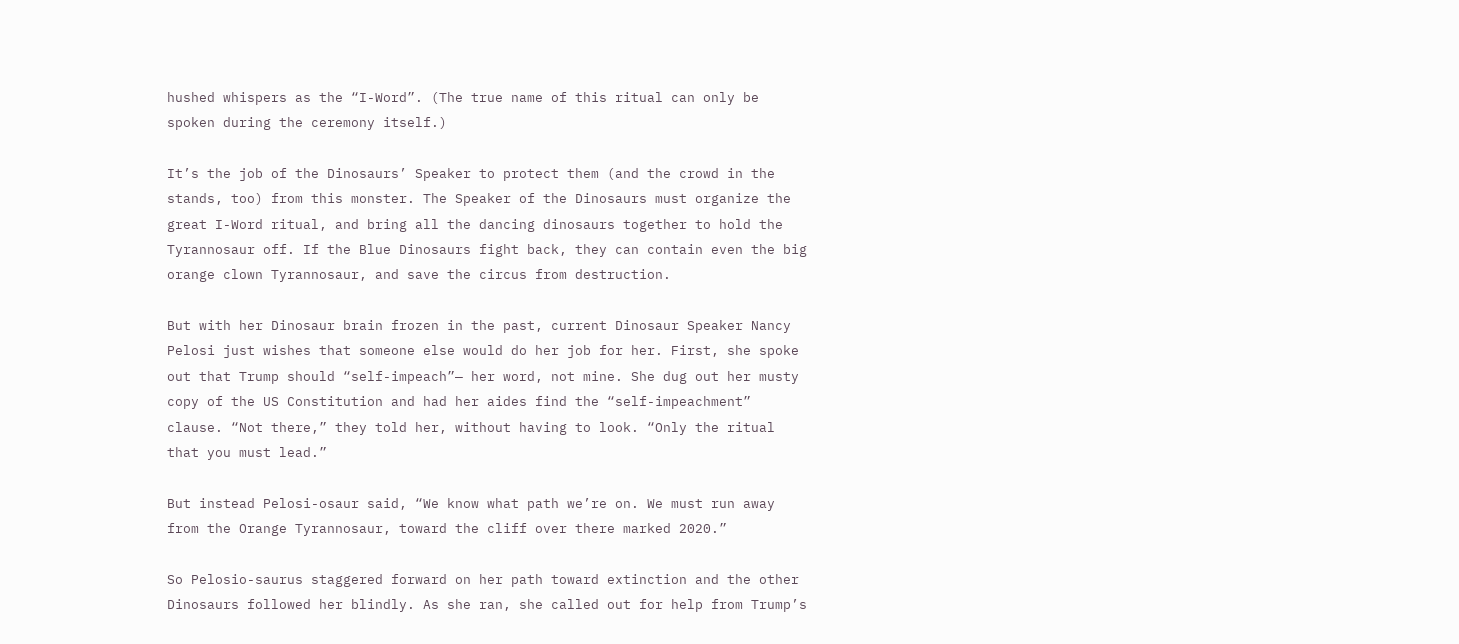hushed whispers as the “I-Word”. (The true name of this ritual can only be spoken during the ceremony itself.)

It’s the job of the Dinosaurs’ Speaker to protect them (and the crowd in the stands, too) from this monster. The Speaker of the Dinosaurs must organize the great I-Word ritual, and bring all the dancing dinosaurs together to hold the Tyrannosaur off. If the Blue Dinosaurs fight back, they can contain even the big orange clown Tyrannosaur, and save the circus from destruction.

But with her Dinosaur brain frozen in the past, current Dinosaur Speaker Nancy Pelosi just wishes that someone else would do her job for her. First, she spoke out that Trump should “self-impeach”— her word, not mine. She dug out her musty copy of the US Constitution and had her aides find the “self-impeachment” clause. “Not there,” they told her, without having to look. “Only the ritual that you must lead.”

But instead Pelosi-osaur said, “We know what path we’re on. We must run away from the Orange Tyrannosaur, toward the cliff over there marked 2020.”

So Pelosio-saurus staggered forward on her path toward extinction and the other Dinosaurs followed her blindly. As she ran, she called out for help from Trump’s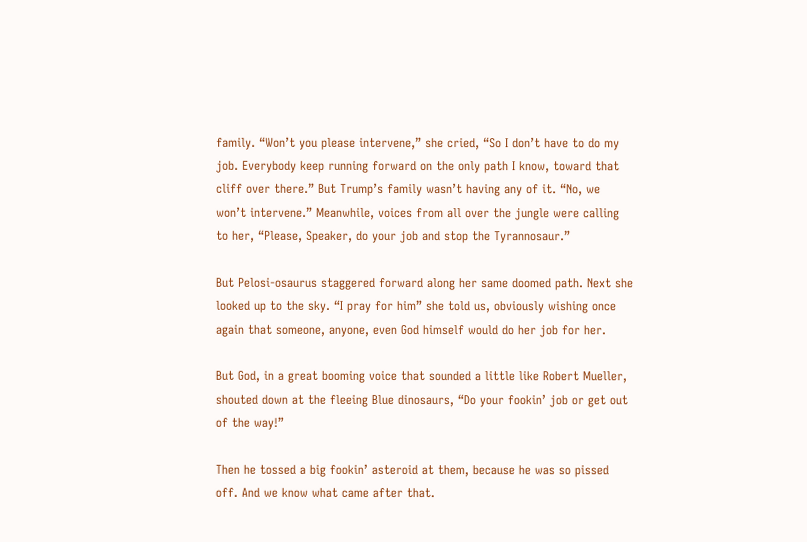family. “Won’t you please intervene,” she cried, “So I don’t have to do my job. Everybody keep running forward on the only path I know, toward that cliff over there.” But Trump’s family wasn’t having any of it. “No, we won’t intervene.” Meanwhile, voices from all over the jungle were calling to her, “Please, Speaker, do your job and stop the Tyrannosaur.”

But Pelosi-osaurus staggered forward along her same doomed path. Next she looked up to the sky. “I pray for him” she told us, obviously wishing once again that someone, anyone, even God himself would do her job for her.

But God, in a great booming voice that sounded a little like Robert Mueller, shouted down at the fleeing Blue dinosaurs, “Do your fookin’ job or get out of the way!”

Then he tossed a big fookin’ asteroid at them, because he was so pissed off. And we know what came after that.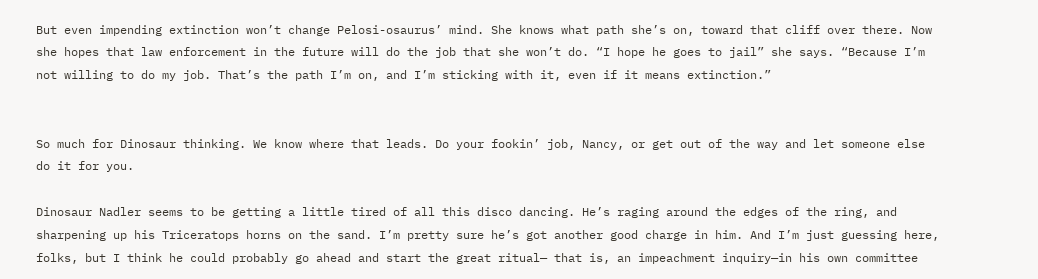But even impending extinction won’t change Pelosi-osaurus’ mind. She knows what path she’s on, toward that cliff over there. Now she hopes that law enforcement in the future will do the job that she won’t do. “I hope he goes to jail” she says. “Because I’m not willing to do my job. That’s the path I’m on, and I’m sticking with it, even if it means extinction.”


So much for Dinosaur thinking. We know where that leads. Do your fookin’ job, Nancy, or get out of the way and let someone else do it for you.

Dinosaur Nadler seems to be getting a little tired of all this disco dancing. He’s raging around the edges of the ring, and sharpening up his Triceratops horns on the sand. I’m pretty sure he’s got another good charge in him. And I’m just guessing here, folks, but I think he could probably go ahead and start the great ritual— that is, an impeachment inquiry—in his own committee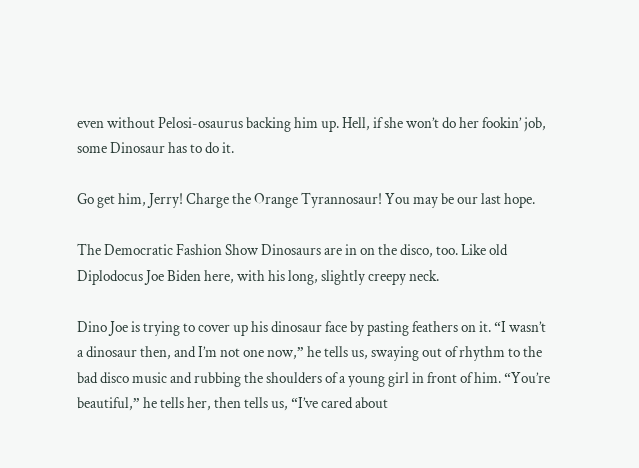even without Pelosi-osaurus backing him up. Hell, if she won’t do her fookin’ job, some Dinosaur has to do it.

Go get him, Jerry! Charge the Orange Tyrannosaur! You may be our last hope.

The Democratic Fashion Show Dinosaurs are in on the disco, too. Like old Diplodocus Joe Biden here, with his long, slightly creepy neck.

Dino Joe is trying to cover up his dinosaur face by pasting feathers on it. “I wasn’t a dinosaur then, and I’m not one now,” he tells us, swaying out of rhythm to the bad disco music and rubbing the shoulders of a young girl in front of him. “You’re beautiful,” he tells her, then tells us, “I’ve cared about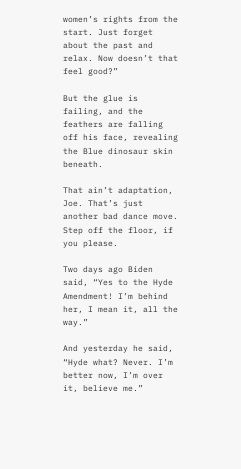women’s rights from the start. Just forget about the past and relax. Now doesn’t that feel good?”

But the glue is failing, and the feathers are falling off his face, revealing the Blue dinosaur skin beneath.

That ain’t adaptation, Joe. That’s just another bad dance move. Step off the floor, if you please.

Two days ago Biden said, “Yes to the Hyde Amendment! I’m behind her, I mean it, all the way.”

And yesterday he said, “Hyde what? Never. I’m better now, I’m over it, believe me.”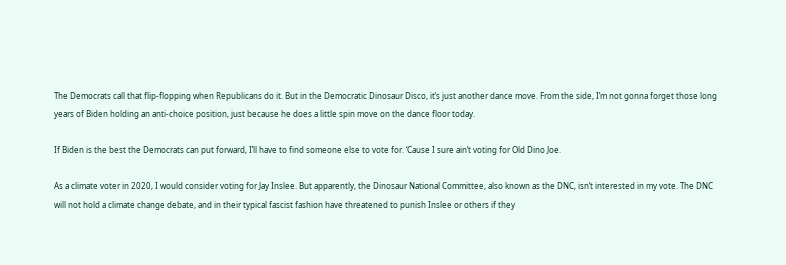The Democrats call that flip-flopping when Republicans do it. But in the Democratic Dinosaur Disco, it’s just another dance move. From the side, I’m not gonna forget those long years of Biden holding an anti-choice position, just because he does a little spin move on the dance floor today.

If Biden is the best the Democrats can put forward, I’ll have to find someone else to vote for. ‘Cause I sure ain’t voting for Old Dino Joe.

As a climate voter in 2020, I would consider voting for Jay Inslee. But apparently, the Dinosaur National Committee, also known as the DNC, isn’t interested in my vote. The DNC will not hold a climate change debate, and in their typical fascist fashion have threatened to punish Inslee or others if they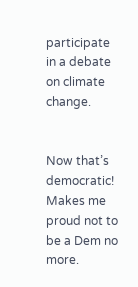participate in a debate on climate change.


Now that’s democratic! Makes me proud not to be a Dem no more.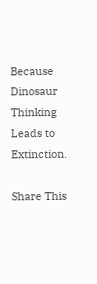Because Dinosaur Thinking Leads to Extinction.

Share This